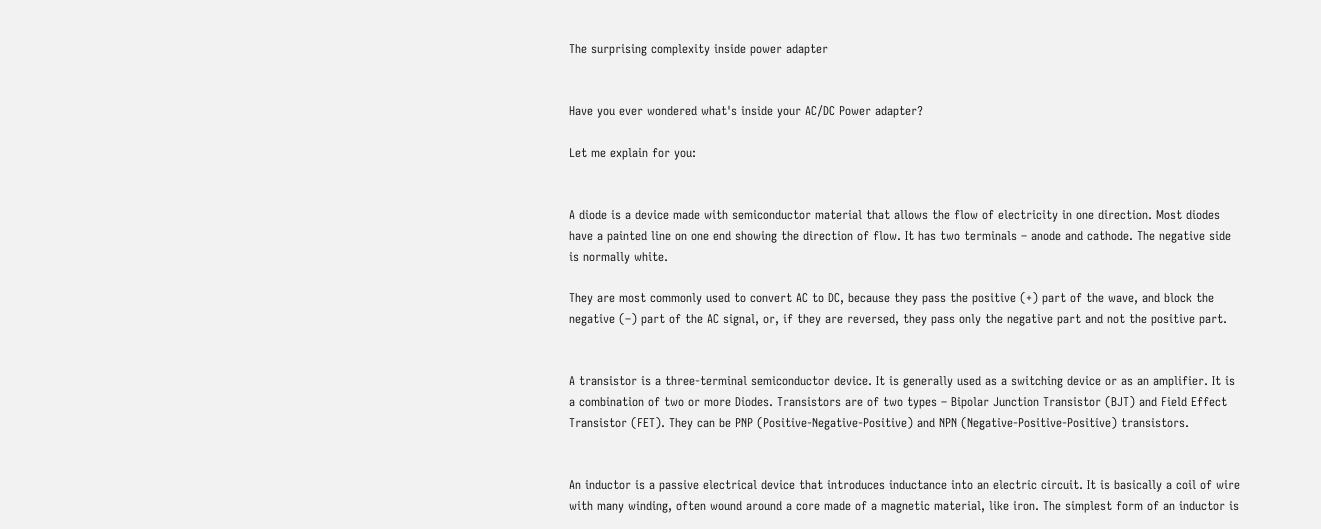The surprising complexity inside power adapter


Have you ever wondered what's inside your AC/DC Power adapter?

Let me explain for you:


A diode is a device made with semiconductor material that allows the flow of electricity in one direction. Most diodes have a painted line on one end showing the direction of flow. It has two terminals – anode and cathode. The negative side is normally white.

They are most commonly used to convert AC to DC, because they pass the positive (+) part of the wave, and block the negative (–) part of the AC signal, or, if they are reversed, they pass only the negative part and not the positive part.


A transistor is a three-terminal semiconductor device. It is generally used as a switching device or as an amplifier. It is a combination of two or more Diodes. Transistors are of two types – Bipolar Junction Transistor (BJT) and Field Effect Transistor (FET). They can be PNP (Positive-Negative-Positive) and NPN (Negative-Positive-Positive) transistors.


An inductor is a passive electrical device that introduces inductance into an electric circuit. It is basically a coil of wire with many winding, often wound around a core made of a magnetic material, like iron. The simplest form of an inductor is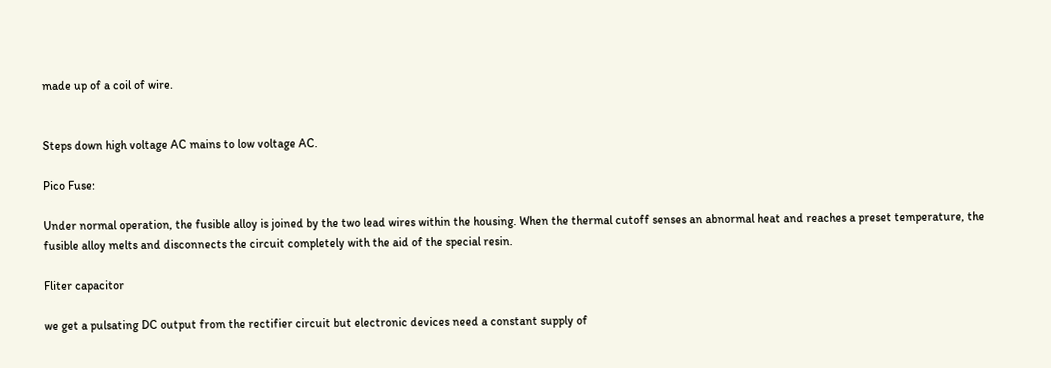made up of a coil of wire.


Steps down high voltage AC mains to low voltage AC.

Pico Fuse:

Under normal operation, the fusible alloy is joined by the two lead wires within the housing. When the thermal cutoff senses an abnormal heat and reaches a preset temperature, the fusible alloy melts and disconnects the circuit completely with the aid of the special resin.

Fliter capacitor

we get a pulsating DC output from the rectifier circuit but electronic devices need a constant supply of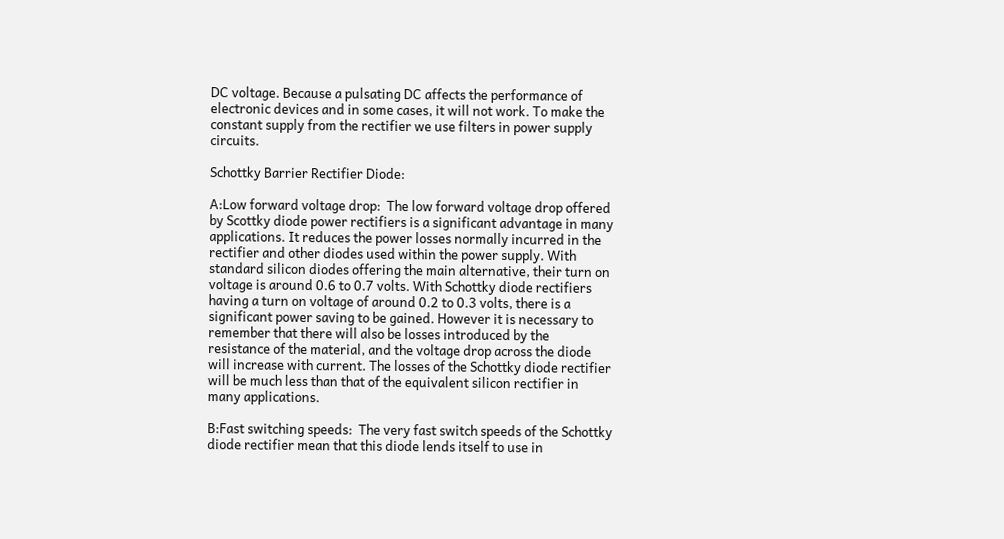DC voltage. Because a pulsating DC affects the performance of electronic devices and in some cases, it will not work. To make the constant supply from the rectifier we use filters in power supply circuits.

Schottky Barrier Rectifier Diode:

A:Low forward voltage drop:  The low forward voltage drop offered by Scottky diode power rectifiers is a significant advantage in many applications. It reduces the power losses normally incurred in the rectifier and other diodes used within the power supply. With standard silicon diodes offering the main alternative, their turn on voltage is around 0.6 to 0.7 volts. With Schottky diode rectifiers having a turn on voltage of around 0.2 to 0.3 volts, there is a significant power saving to be gained. However it is necessary to remember that there will also be losses introduced by the resistance of the material, and the voltage drop across the diode will increase with current. The losses of the Schottky diode rectifier will be much less than that of the equivalent silicon rectifier in many applications.

B:Fast switching speeds:  The very fast switch speeds of the Schottky diode rectifier mean that this diode lends itself to use in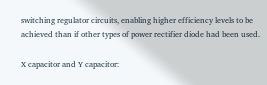switching regulator circuits, enabling higher efficiency levels to be achieved than if other types of power rectifier diode had been used.

X capacitor and Y capacitor: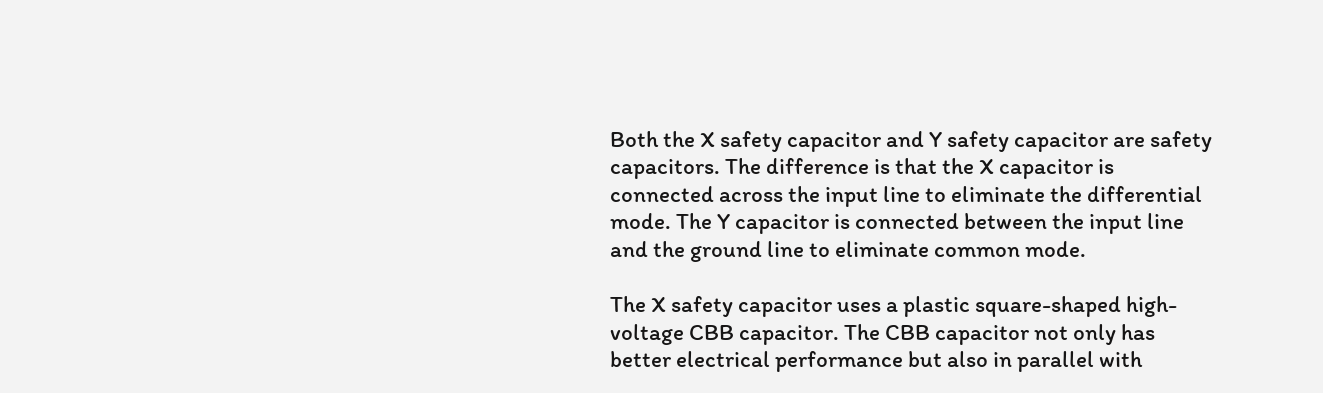Both the X safety capacitor and Y safety capacitor are safety capacitors. The difference is that the X capacitor is connected across the input line to eliminate the differential mode. The Y capacitor is connected between the input line and the ground line to eliminate common mode.

The X safety capacitor uses a plastic square-shaped high-voltage CBB capacitor. The CBB capacitor not only has better electrical performance but also in parallel with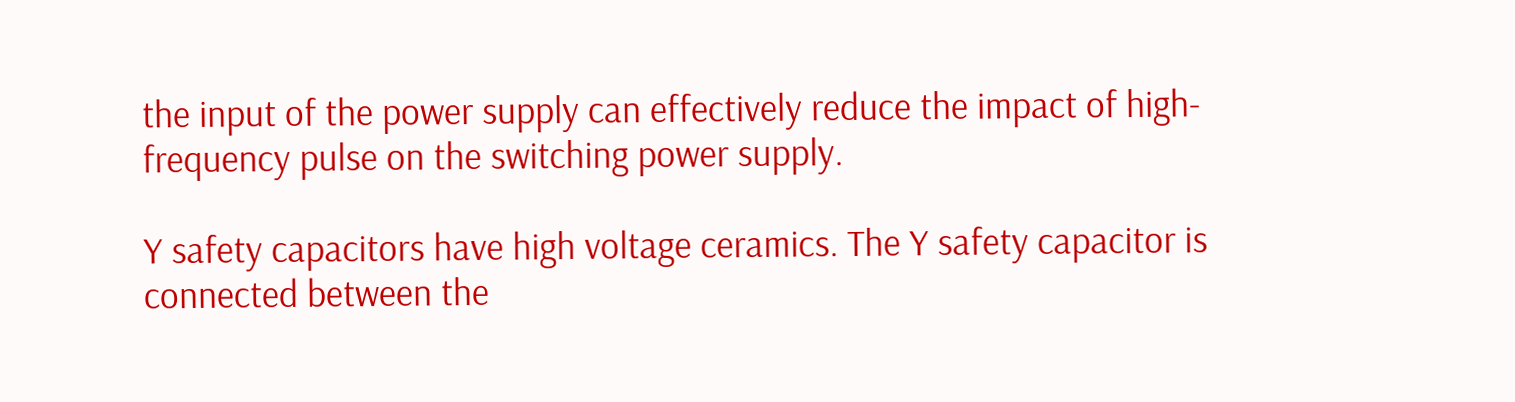the input of the power supply can effectively reduce the impact of high-frequency pulse on the switching power supply.

Y safety capacitors have high voltage ceramics. The Y safety capacitor is connected between the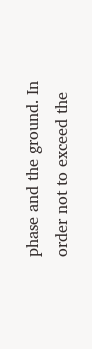phase and the ground. In order not to exceed the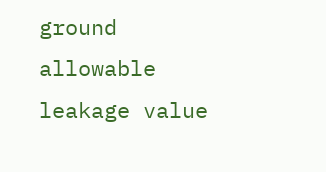ground allowable leakage value